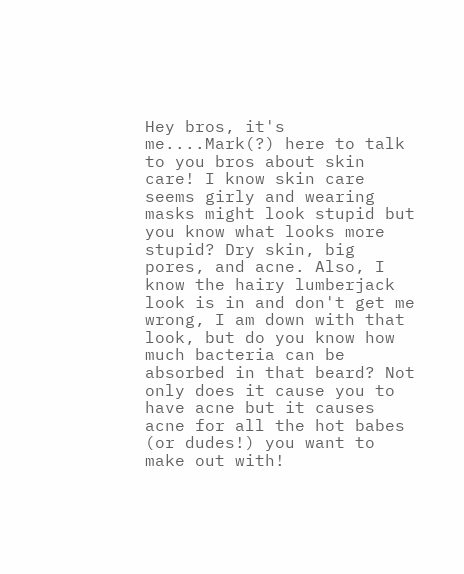Hey bros, it's me....Mark(?) here to talk to you bros about skin care! I know skin care seems girly and wearing masks might look stupid but you know what looks more stupid? Dry skin, big pores, and acne. Also, I know the hairy lumberjack look is in and don't get me wrong, I am down with that look, but do you know how much bacteria can be absorbed in that beard? Not only does it cause you to have acne but it causes acne for all the hot babes (or dudes!) you want to make out with!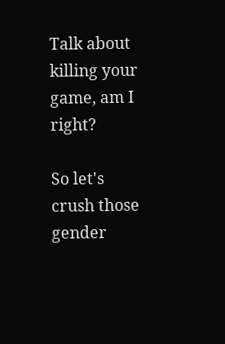Talk about killing your game, am I right?

So let's crush those gender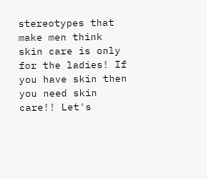stereotypes that make men think skin care is only for the ladies! If you have skin then you need skin care!! Let's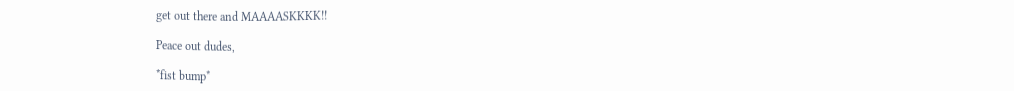get out there and MAAAASKKKK!!

Peace out dudes,

*fist bump*